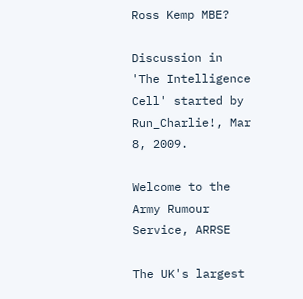Ross Kemp MBE?

Discussion in 'The Intelligence Cell' started by Run_Charlie!, Mar 8, 2009.

Welcome to the Army Rumour Service, ARRSE

The UK's largest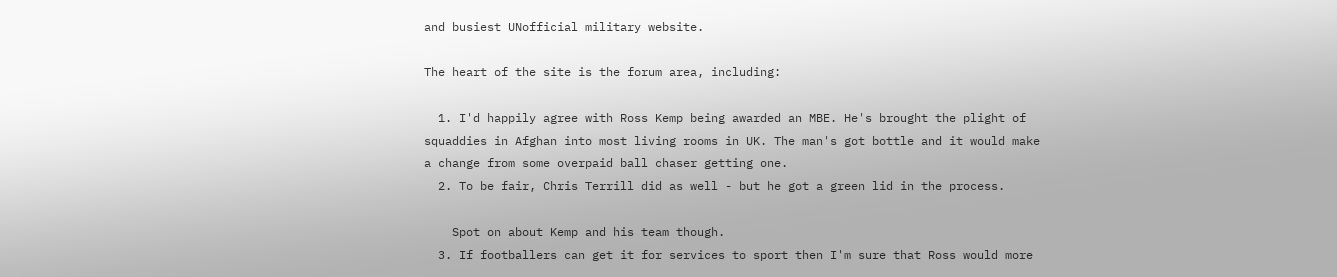and busiest UNofficial military website.

The heart of the site is the forum area, including:

  1. I'd happily agree with Ross Kemp being awarded an MBE. He's brought the plight of squaddies in Afghan into most living rooms in UK. The man's got bottle and it would make a change from some overpaid ball chaser getting one.
  2. To be fair, Chris Terrill did as well - but he got a green lid in the process.

    Spot on about Kemp and his team though.
  3. If footballers can get it for services to sport then I'm sure that Ross would more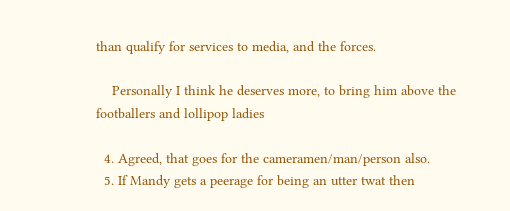than qualify for services to media, and the forces.

    Personally I think he deserves more, to bring him above the footballers and lollipop ladies

  4. Agreed, that goes for the cameramen/man/person also.
  5. If Mandy gets a peerage for being an utter twat then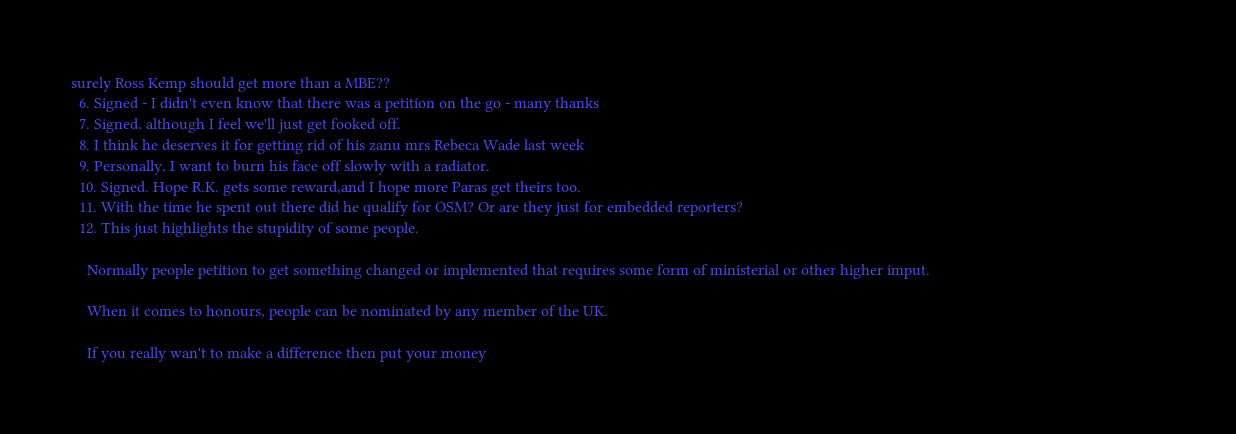surely Ross Kemp should get more than a MBE??
  6. Signed - I didn't even know that there was a petition on the go - many thanks
  7. Signed, although I feel we'll just get fooked off.
  8. I think he deserves it for getting rid of his zanu mrs Rebeca Wade last week
  9. Personally, I want to burn his face off slowly with a radiator.
  10. Signed. Hope R.K. gets some reward,and I hope more Paras get theirs too.
  11. With the time he spent out there did he qualify for OSM? Or are they just for embedded reporters?
  12. This just highlights the stupidity of some people.

    Normally people petition to get something changed or implemented that requires some form of ministerial or other higher imput.

    When it comes to honours, people can be nominated by any member of the UK.

    If you really wan't to make a difference then put your money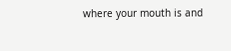where your mouth is and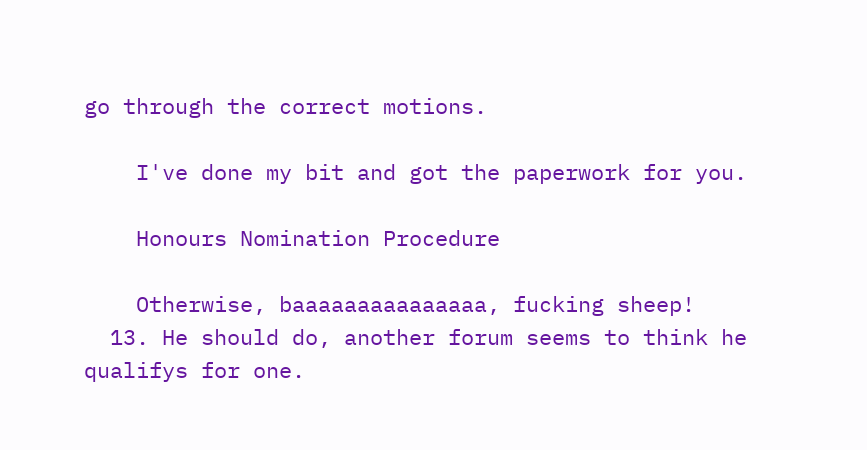go through the correct motions.

    I've done my bit and got the paperwork for you.

    Honours Nomination Procedure

    Otherwise, baaaaaaaaaaaaaaa, fucking sheep!
  13. He should do, another forum seems to think he qualifys for one.